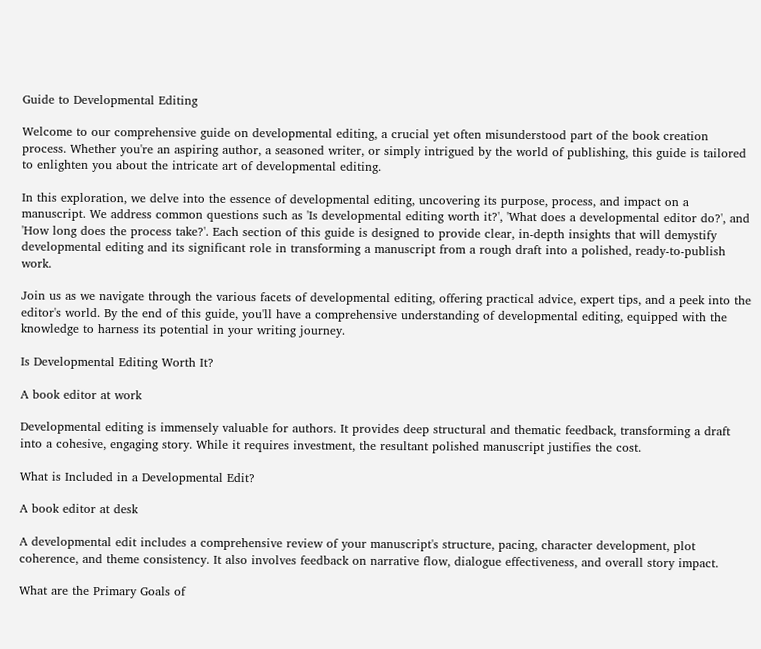Guide to Developmental Editing

Welcome to our comprehensive guide on developmental editing, a crucial yet often misunderstood part of the book creation process. Whether you're an aspiring author, a seasoned writer, or simply intrigued by the world of publishing, this guide is tailored to enlighten you about the intricate art of developmental editing.

In this exploration, we delve into the essence of developmental editing, uncovering its purpose, process, and impact on a manuscript. We address common questions such as 'Is developmental editing worth it?', 'What does a developmental editor do?', and 'How long does the process take?'. Each section of this guide is designed to provide clear, in-depth insights that will demystify developmental editing and its significant role in transforming a manuscript from a rough draft into a polished, ready-to-publish work.

Join us as we navigate through the various facets of developmental editing, offering practical advice, expert tips, and a peek into the editor's world. By the end of this guide, you'll have a comprehensive understanding of developmental editing, equipped with the knowledge to harness its potential in your writing journey.

Is Developmental Editing Worth It?

A book editor at work

Developmental editing is immensely valuable for authors. It provides deep structural and thematic feedback, transforming a draft into a cohesive, engaging story. While it requires investment, the resultant polished manuscript justifies the cost.

What is Included in a Developmental Edit?

A book editor at desk

A developmental edit includes a comprehensive review of your manuscript's structure, pacing, character development, plot coherence, and theme consistency. It also involves feedback on narrative flow, dialogue effectiveness, and overall story impact.

What are the Primary Goals of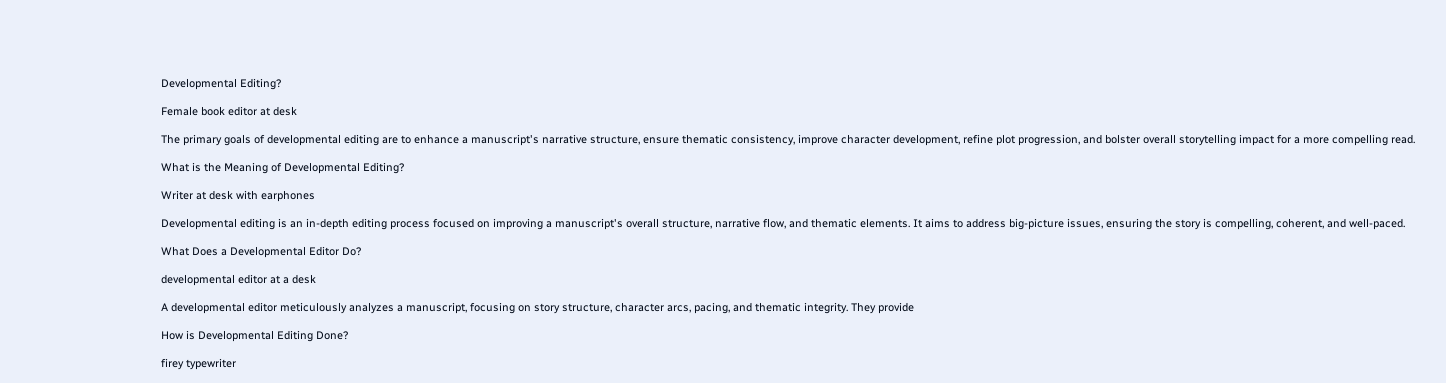Developmental Editing?

Female book editor at desk

The primary goals of developmental editing are to enhance a manuscript's narrative structure, ensure thematic consistency, improve character development, refine plot progression, and bolster overall storytelling impact for a more compelling read.

What is the Meaning of Developmental Editing?

Writer at desk with earphones

Developmental editing is an in-depth editing process focused on improving a manuscript's overall structure, narrative flow, and thematic elements. It aims to address big-picture issues, ensuring the story is compelling, coherent, and well-paced.

What Does a Developmental Editor Do?

developmental editor at a desk

A developmental editor meticulously analyzes a manuscript, focusing on story structure, character arcs, pacing, and thematic integrity. They provide

How is Developmental Editing Done?

firey typewriter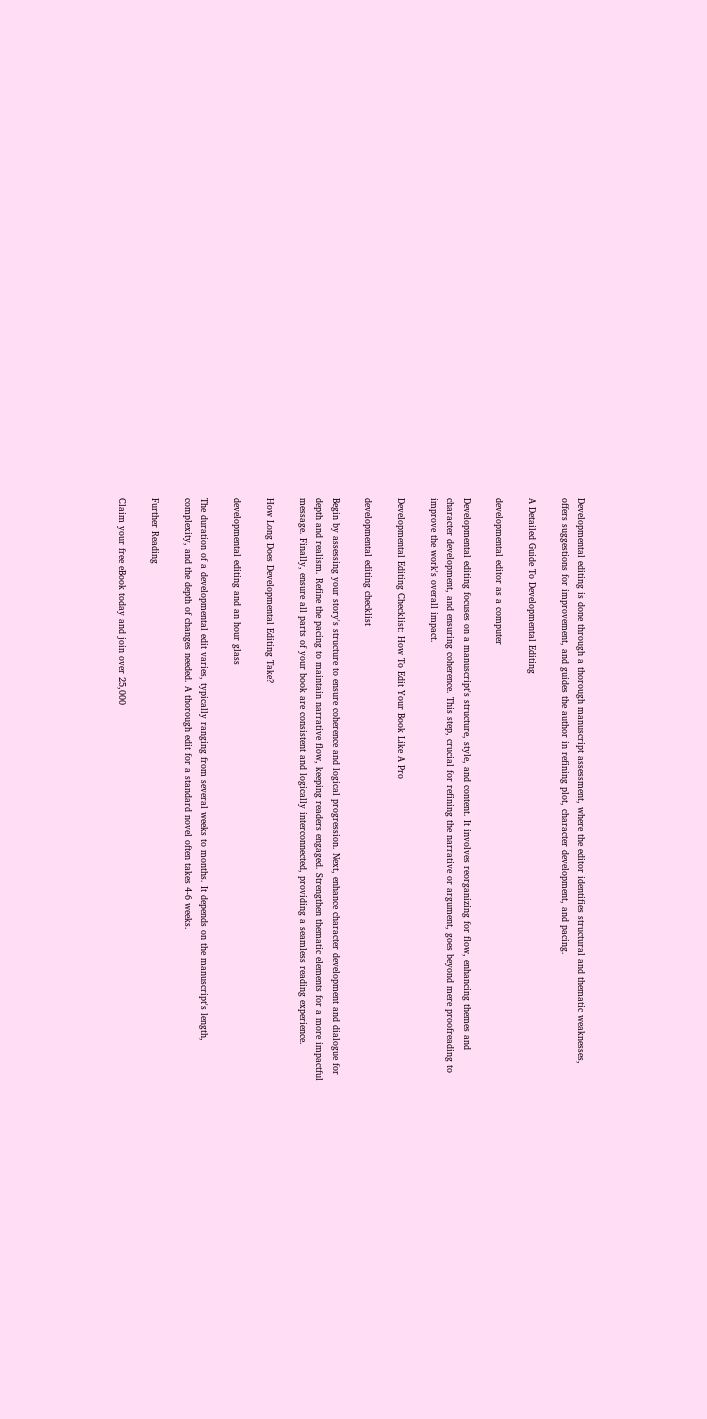Developmental editing is done through a thorough manuscript assessment, where the editor identifies structural and thematic weaknesses, offers suggestions for improvement, and guides the author in refining plot, character development, and pacing.

A Detailed Guide To Developmental Editing

developmental editor as a computer

Developmental editing focuses on a manuscript's structure, style, and content. It involves reorganizing for flow, enhancing themes and character development, and ensuring coherence. This step, crucial for refining the narrative or argument, goes beyond mere proofreading to improve the work's overall impact.

Developmental Editing Checklist: How To Edit Your Book Like A Pro

developmental editing checklist

Begin by assessing your story's structure to ensure coherence and logical progression. Next, enhance character development and dialogue for depth and realism. Refine the pacing to maintain narrative flow, keeping readers engaged. Strengthen thematic elements for a more impactful message. Finally, ensure all parts of your book are consistent and logically interconnected, providing a seamless reading experience.

How Long Does Developmental Editing Take?

developmental editing and an hour glass

The duration of a developmental edit varies, typically ranging from several weeks to months. It depends on the manuscript's length, complexity, and the depth of changes needed. A thorough edit for a standard novel often takes 4-6 weeks.

Further Reading

Claim your free eBook today and join over 25,000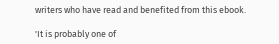writers who have read and benefited from this ebook.

'It is probably one of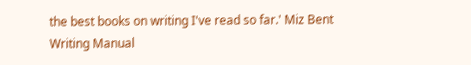the best books on writing I've read so far.' Miz Bent
Writing Manual